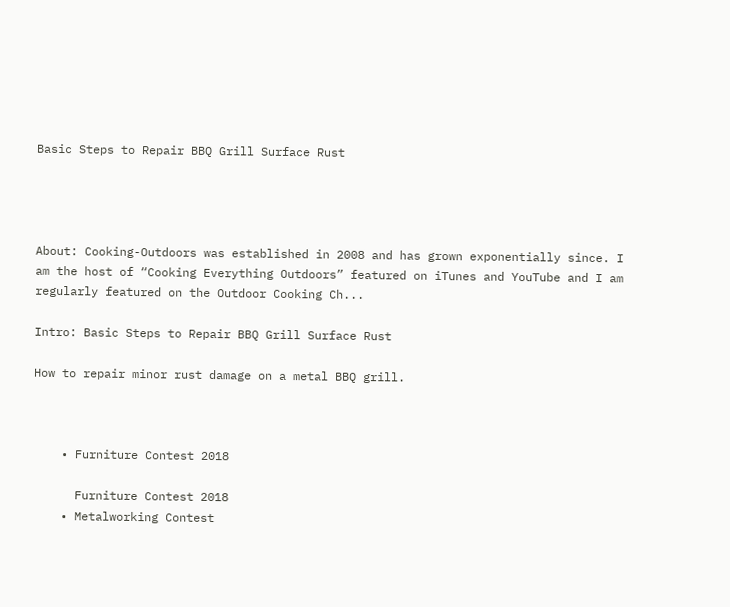Basic Steps to Repair BBQ Grill Surface Rust




About: Cooking-Outdoors was established in 2008 and has grown exponentially since. I am the host of “Cooking Everything Outdoors” featured on iTunes and YouTube and I am regularly featured on the Outdoor Cooking Ch...

Intro: Basic Steps to Repair BBQ Grill Surface Rust

How to repair minor rust damage on a metal BBQ grill.



    • Furniture Contest 2018

      Furniture Contest 2018
    • Metalworking Contest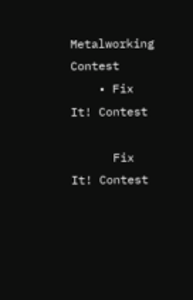Metalworking Contest
    • Fix It! Contest

      Fix It! Contest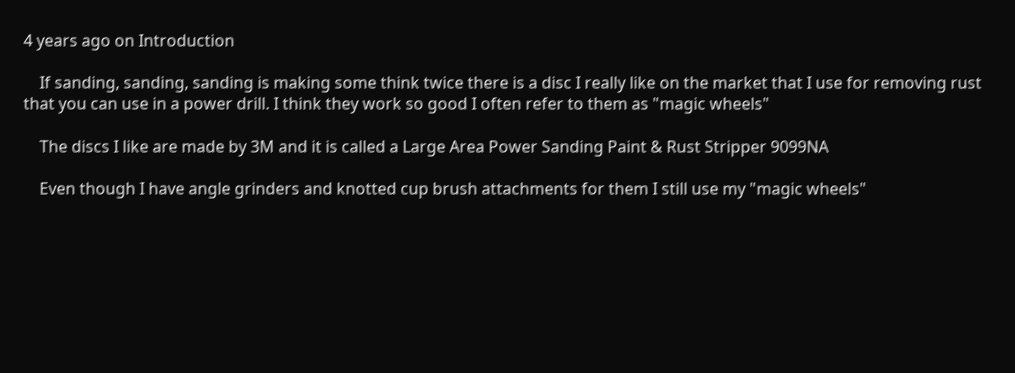4 years ago on Introduction

    If sanding, sanding, sanding is making some think twice there is a disc I really like on the market that I use for removing rust that you can use in a power drill. I think they work so good I often refer to them as "magic wheels"

    The discs I like are made by 3M and it is called a Large Area Power Sanding Paint & Rust Stripper 9099NA

    Even though I have angle grinders and knotted cup brush attachments for them I still use my "magic wheels"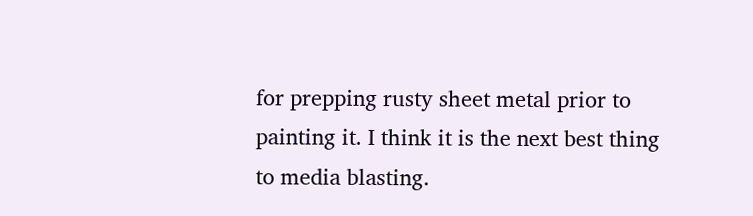for prepping rusty sheet metal prior to painting it. I think it is the next best thing to media blasting.